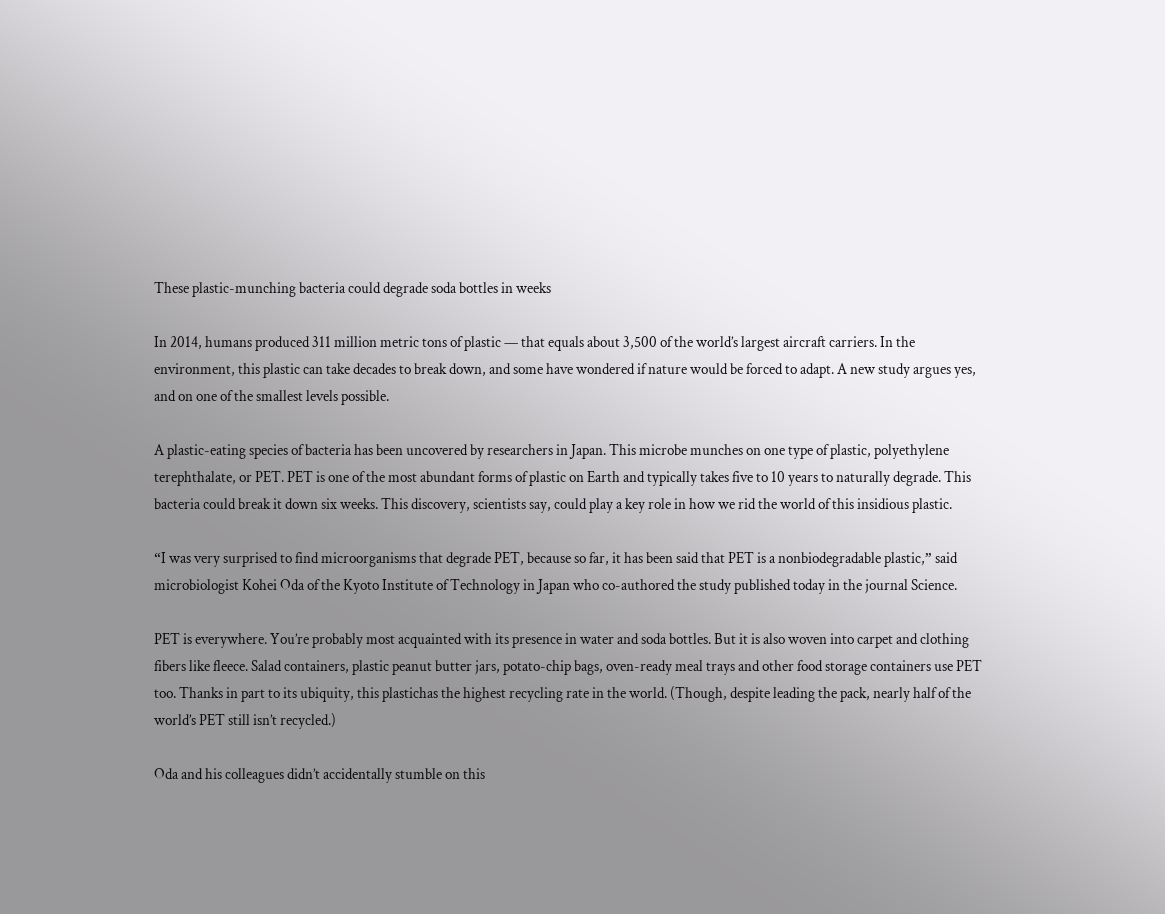These plastic-munching bacteria could degrade soda bottles in weeks

In 2014, humans produced 311 million metric tons of plastic — that equals about 3,500 of the world’s largest aircraft carriers. In the environment, this plastic can take decades to break down, and some have wondered if nature would be forced to adapt. A new study argues yes, and on one of the smallest levels possible.

A plastic-eating species of bacteria has been uncovered by researchers in Japan. This microbe munches on one type of plastic, polyethylene terephthalate, or PET. PET is one of the most abundant forms of plastic on Earth and typically takes five to 10 years to naturally degrade. This bacteria could break it down six weeks. This discovery, scientists say, could play a key role in how we rid the world of this insidious plastic.

“I was very surprised to find microorganisms that degrade PET, because so far, it has been said that PET is a nonbiodegradable plastic,” said microbiologist Kohei Oda of the Kyoto Institute of Technology in Japan who co-authored the study published today in the journal Science.

PET is everywhere. You’re probably most acquainted with its presence in water and soda bottles. But it is also woven into carpet and clothing fibers like fleece. Salad containers, plastic peanut butter jars, potato-chip bags, oven-ready meal trays and other food storage containers use PET too. Thanks in part to its ubiquity, this plastichas the highest recycling rate in the world. (Though, despite leading the pack, nearly half of the world’s PET still isn’t recycled.)

Oda and his colleagues didn’t accidentally stumble on this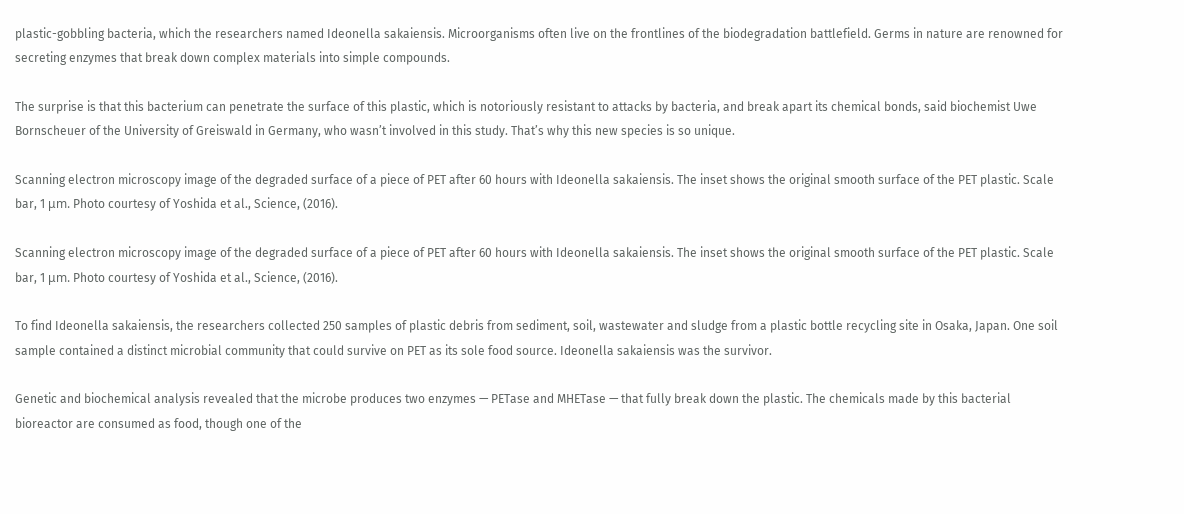plastic-gobbling bacteria, which the researchers named Ideonella sakaiensis. Microorganisms often live on the frontlines of the biodegradation battlefield. Germs in nature are renowned for secreting enzymes that break down complex materials into simple compounds.

The surprise is that this bacterium can penetrate the surface of this plastic, which is notoriously resistant to attacks by bacteria, and break apart its chemical bonds, said biochemist Uwe Bornscheuer of the University of Greiswald in Germany, who wasn’t involved in this study. That’s why this new species is so unique.

Scanning electron microscopy image of the degraded surface of a piece of PET after 60 hours with Ideonella sakaiensis. The inset shows the original smooth surface of the PET plastic. Scale bar, 1 μm. Photo courtesy of Yoshida et al., Science, (2016).

Scanning electron microscopy image of the degraded surface of a piece of PET after 60 hours with Ideonella sakaiensis. The inset shows the original smooth surface of the PET plastic. Scale bar, 1 μm. Photo courtesy of Yoshida et al., Science, (2016).

To find Ideonella sakaiensis, the researchers collected 250 samples of plastic debris from sediment, soil, wastewater and sludge from a plastic bottle recycling site in Osaka, Japan. One soil sample contained a distinct microbial community that could survive on PET as its sole food source. Ideonella sakaiensis was the survivor.

Genetic and biochemical analysis revealed that the microbe produces two enzymes — PETase and MHETase — that fully break down the plastic. The chemicals made by this bacterial bioreactor are consumed as food, though one of the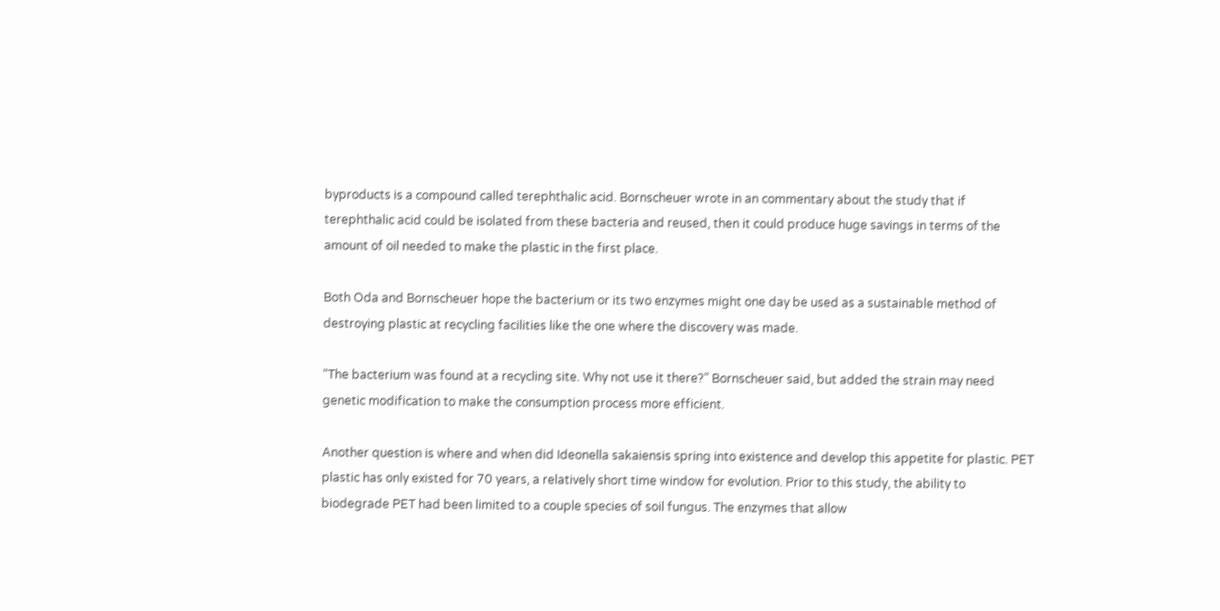byproducts is a compound called terephthalic acid. Bornscheuer wrote in an commentary about the study that if terephthalic acid could be isolated from these bacteria and reused, then it could produce huge savings in terms of the amount of oil needed to make the plastic in the first place.

Both Oda and Bornscheuer hope the bacterium or its two enzymes might one day be used as a sustainable method of destroying plastic at recycling facilities like the one where the discovery was made.

“The bacterium was found at a recycling site. Why not use it there?” Bornscheuer said, but added the strain may need genetic modification to make the consumption process more efficient.

Another question is where and when did Ideonella sakaiensis spring into existence and develop this appetite for plastic. PET plastic has only existed for 70 years, a relatively short time window for evolution. Prior to this study, the ability to biodegrade PET had been limited to a couple species of soil fungus. The enzymes that allow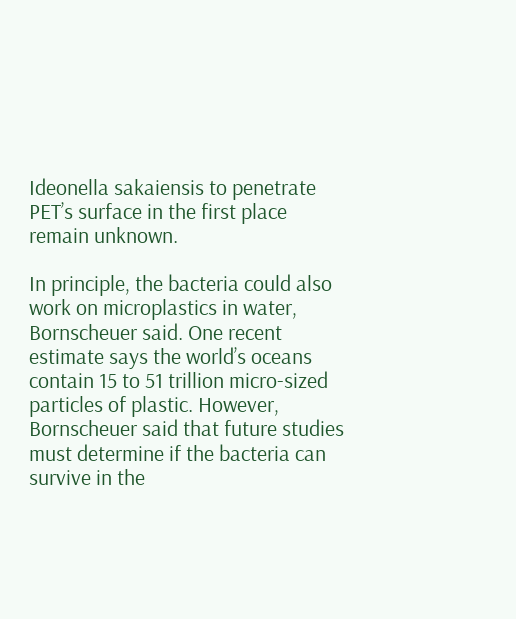Ideonella sakaiensis to penetrate PET’s surface in the first place remain unknown.

In principle, the bacteria could also work on microplastics in water, Bornscheuer said. One recent estimate says the world’s oceans contain 15 to 51 trillion micro-sized particles of plastic. However, Bornscheuer said that future studies must determine if the bacteria can survive in the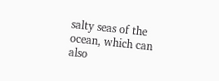salty seas of the ocean, which can also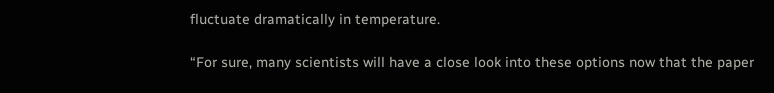fluctuate dramatically in temperature.

“For sure, many scientists will have a close look into these options now that the paper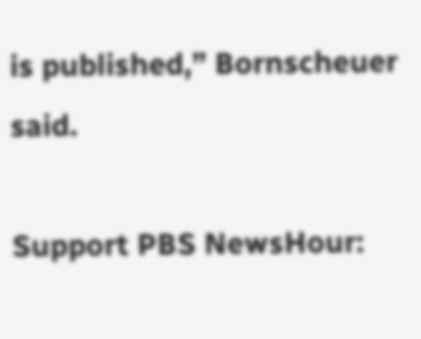is published,” Bornscheuer said.

Support PBS NewsHour: